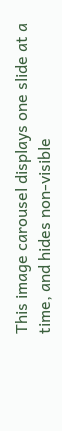This image carousel displays one slide at a time, and hides non-visible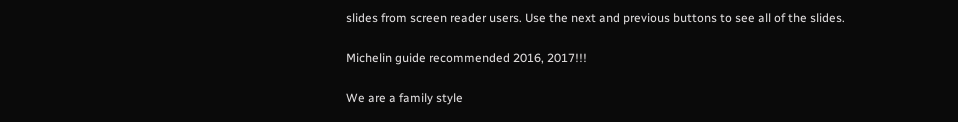slides from screen reader users. Use the next and previous buttons to see all of the slides.

Michelin guide recommended 2016, 2017!!!

We are a family style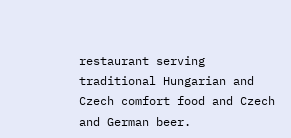restaurant serving traditional Hungarian and Czech comfort food and Czech and German beer.